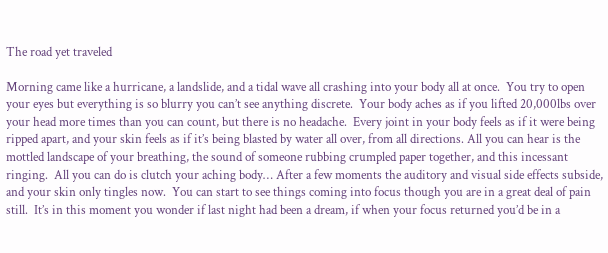The road yet traveled

Morning came like a hurricane, a landslide, and a tidal wave all crashing into your body all at once.  You try to open your eyes but everything is so blurry you can’t see anything discrete.  Your body aches as if you lifted 20,000lbs over your head more times than you can count, but there is no headache.  Every joint in your body feels as if it were being ripped apart, and your skin feels as if it’s being blasted by water all over, from all directions. All you can hear is the mottled landscape of your breathing, the sound of someone rubbing crumpled paper together, and this incessant ringing.  All you can do is clutch your aching body… After a few moments the auditory and visual side effects subside, and your skin only tingles now.  You can start to see things coming into focus though you are in a great deal of pain still.  It’s in this moment you wonder if last night had been a dream, if when your focus returned you’d be in a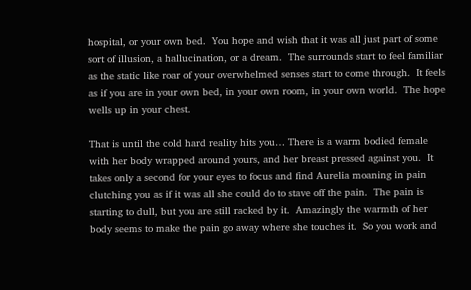hospital, or your own bed.  You hope and wish that it was all just part of some sort of illusion, a hallucination, or a dream.  The surrounds start to feel familiar as the static like roar of your overwhelmed senses start to come through.  It feels as if you are in your own bed, in your own room, in your own world.  The hope wells up in your chest.

That is until the cold hard reality hits you… There is a warm bodied female with her body wrapped around yours, and her breast pressed against you.  It takes only a second for your eyes to focus and find Aurelia moaning in pain clutching you as if it was all she could do to stave off the pain.  The pain is starting to dull, but you are still racked by it.  Amazingly the warmth of her body seems to make the pain go away where she touches it.  So you work and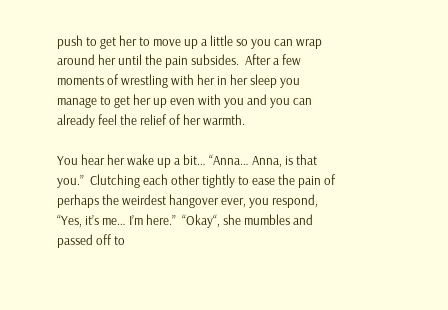push to get her to move up a little so you can wrap around her until the pain subsides.  After a few moments of wrestling with her in her sleep you manage to get her up even with you and you can already feel the relief of her warmth.

You hear her wake up a bit… “Anna… Anna, is that you.”  Clutching each other tightly to ease the pain of perhaps the weirdest hangover ever, you respond, “Yes, it’s me… I’m here.”  “Okay“, she mumbles and passed off to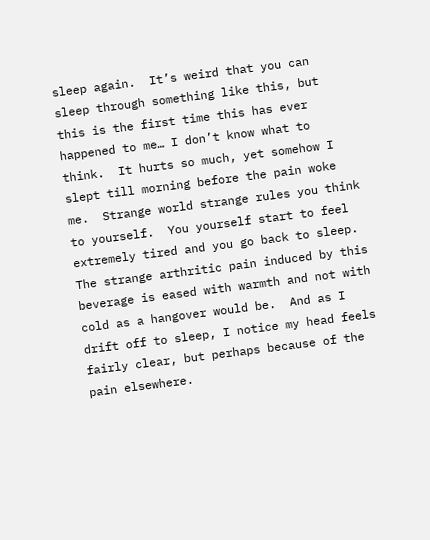sleep again.  It’s weird that you can sleep through something like this, but this is the first time this has ever happened to me… I don’t know what to think.  It hurts so much, yet somehow I slept till morning before the pain woke me.  Strange world strange rules you think to yourself.  You yourself start to feel extremely tired and you go back to sleep.  The strange arthritic pain induced by this beverage is eased with warmth and not with cold as a hangover would be.  And as I drift off to sleep, I notice my head feels fairly clear, but perhaps because of the pain elsewhere.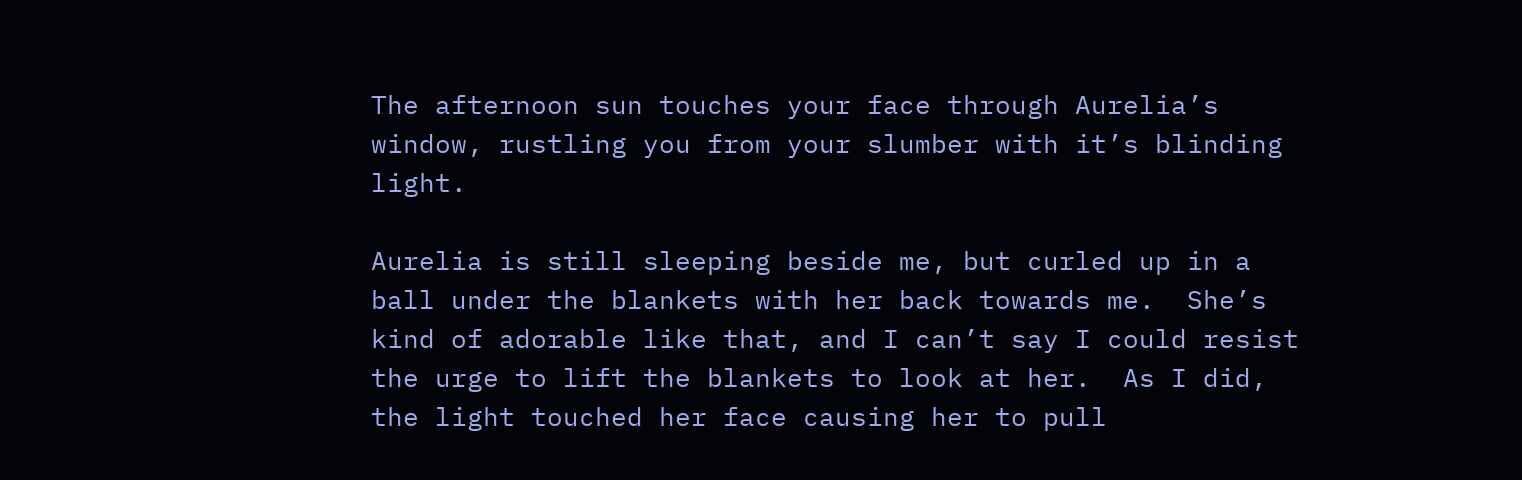The afternoon sun touches your face through Aurelia’s window, rustling you from your slumber with it’s blinding light.

Aurelia is still sleeping beside me, but curled up in a ball under the blankets with her back towards me.  She’s kind of adorable like that, and I can’t say I could resist the urge to lift the blankets to look at her.  As I did, the light touched her face causing her to pull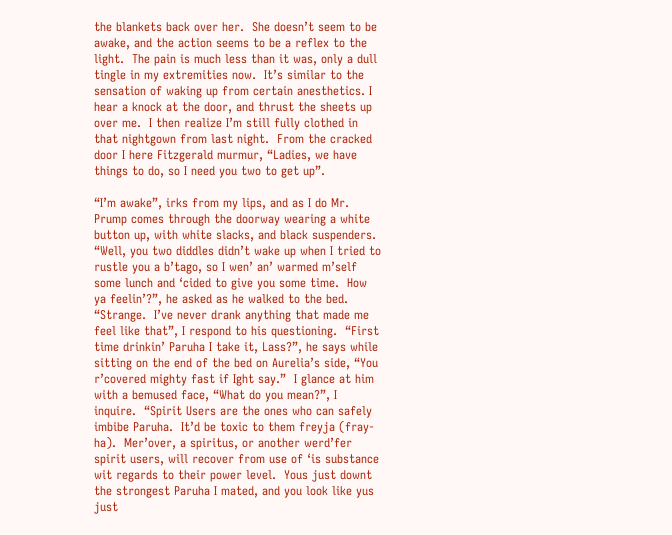the blankets back over her.  She doesn’t seem to be awake, and the action seems to be a reflex to the light.  The pain is much less than it was, only a dull tingle in my extremities now.  It’s similar to the sensation of waking up from certain anesthetics. I hear a knock at the door, and thrust the sheets up over me.  I then realize I’m still fully clothed in that nightgown from last night.  From the cracked door I here Fitzgerald murmur, “Ladies, we have things to do, so I need you two to get up”.

“I’m awake”, irks from my lips, and as I do Mr. Prump comes through the doorway wearing a white button up, with white slacks, and black suspenders.  “Well, you two diddles didn’t wake up when I tried to rustle you a b’tago, so I wen’ an’ warmed m’self some lunch and ‘cided to give you some time.  How ya feelin’?”, he asked as he walked to the bed.  “Strange.  I’ve never drank anything that made me feel like that”, I respond to his questioning.  “First time drinkin’ Paruha I take it, Lass?”, he says while sitting on the end of the bed on Aurelia’s side, “You r’covered mighty fast if Ight say.”  I glance at him with a bemused face, “What do you mean?”, I inquire.  “Spirit Users are the ones who can safely imbibe Paruha.  It’d be toxic to them freyja (fray-ha).  Mer’over, a spiritus, or another werd’fer spirit users, will recover from use of ‘is substance wit regards to their power level.  Yous just downt the strongest Paruha I mated, and you look like yus just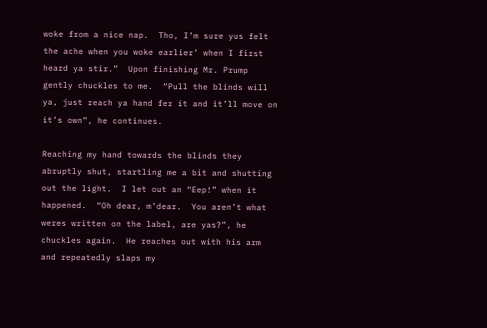woke from a nice nap.  Tho, I’m sure yus felt the ache when you woke earlier’ when I first heard ya stir.”  Upon finishing Mr. Prump gently chuckles to me.  “Pull the blinds will ya, just reach ya hand fer it and it’ll move on it’s own”, he continues.

Reaching my hand towards the blinds they abruptly shut, startling me a bit and shutting out the light.  I let out an “Eep!” when it happened.  “Oh dear, m’dear.  You aren’t what weres written on the label, are yas?”, he chuckles again.  He reaches out with his arm and repeatedly slaps my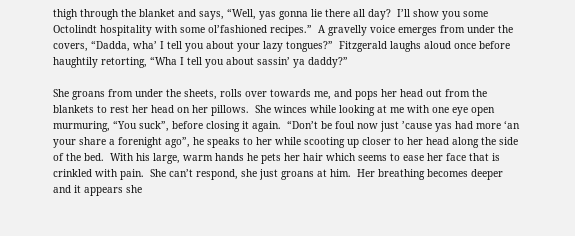thigh through the blanket and says, “Well, yas gonna lie there all day?  I’ll show you some Octolindt hospitality with some ol’fashioned recipes.”  A gravelly voice emerges from under the covers, “Dadda, wha’ I tell you about your lazy tongues?”  Fitzgerald laughs aloud once before haughtily retorting, “Wha I tell you about sassin’ ya daddy?”

She groans from under the sheets, rolls over towards me, and pops her head out from the blankets to rest her head on her pillows.  She winces while looking at me with one eye open murmuring, “You suck”, before closing it again.  “Don’t be foul now just ’cause yas had more ‘an your share a forenight ago”, he speaks to her while scooting up closer to her head along the side of the bed.  With his large, warm hands he pets her hair which seems to ease her face that is crinkled with pain.  She can’t respond, she just groans at him.  Her breathing becomes deeper and it appears she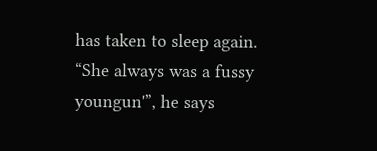has taken to sleep again.  “She always was a fussy youngun'”, he says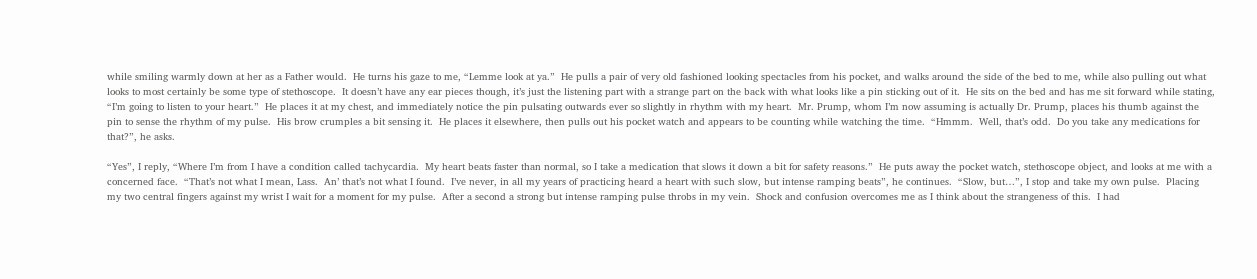while smiling warmly down at her as a Father would.  He turns his gaze to me, “Lemme look at ya.”  He pulls a pair of very old fashioned looking spectacles from his pocket, and walks around the side of the bed to me, while also pulling out what looks to most certainly be some type of stethoscope.  It doesn’t have any ear pieces though, it’s just the listening part with a strange part on the back with what looks like a pin sticking out of it.  He sits on the bed and has me sit forward while stating, “I’m going to listen to your heart.”  He places it at my chest, and immediately notice the pin pulsating outwards ever so slightly in rhythm with my heart.  Mr. Prump, whom I’m now assuming is actually Dr. Prump, places his thumb against the pin to sense the rhythm of my pulse.  His brow crumples a bit sensing it.  He places it elsewhere, then pulls out his pocket watch and appears to be counting while watching the time.  “Hmmm.  Well, that’s odd.  Do you take any medications for that?”, he asks.

“Yes”, I reply, “Where I’m from I have a condition called tachycardia.  My heart beats faster than normal, so I take a medication that slows it down a bit for safety reasons.”  He puts away the pocket watch, stethoscope object, and looks at me with a concerned face.  “That’s not what I mean, Lass.  An’ that’s not what I found.  I’ve never, in all my years of practicing heard a heart with such slow, but intense ramping beats”, he continues.  “Slow, but…”, I stop and take my own pulse.  Placing my two central fingers against my wrist I wait for a moment for my pulse.  After a second a strong but intense ramping pulse throbs in my vein.  Shock and confusion overcomes me as I think about the strangeness of this.  I had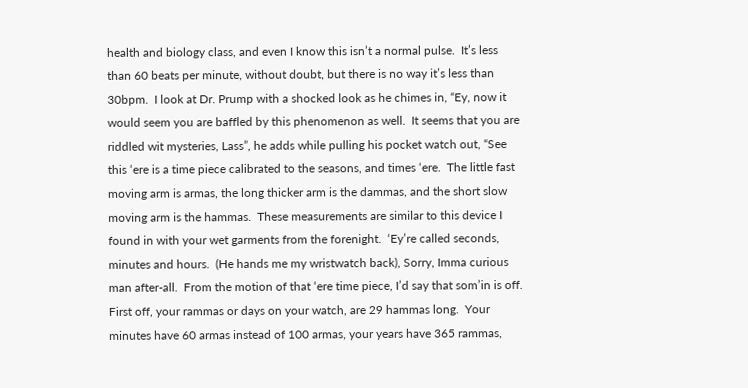health and biology class, and even I know this isn’t a normal pulse.  It’s less than 60 beats per minute, without doubt, but there is no way it’s less than 30bpm.  I look at Dr. Prump with a shocked look as he chimes in, “Ey, now it would seem you are baffled by this phenomenon as well.  It seems that you are riddled wit mysteries, Lass”, he adds while pulling his pocket watch out, “See this ‘ere is a time piece calibrated to the seasons, and times ‘ere.  The little fast moving arm is armas, the long thicker arm is the dammas, and the short slow moving arm is the hammas.  These measurements are similar to this device I found in with your wet garments from the forenight.  ‘Ey’re called seconds, minutes and hours.  (He hands me my wristwatch back), Sorry, Imma curious man after-all.  From the motion of that ‘ere time piece, I’d say that som’in is off.  First off, your rammas or days on your watch, are 29 hammas long.  Your minutes have 60 armas instead of 100 armas, your years have 365 rammas,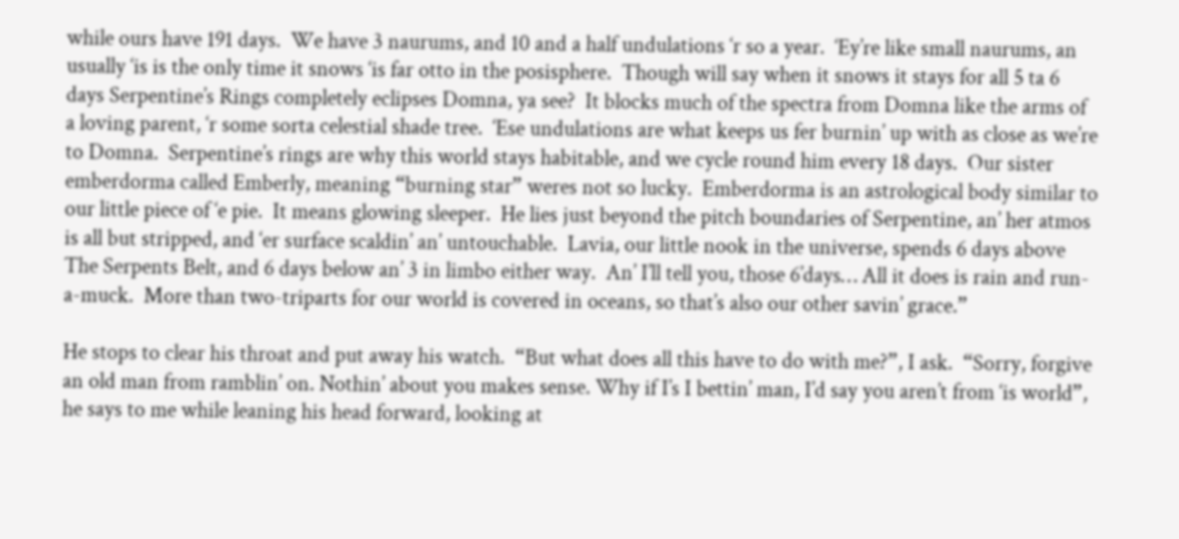while ours have 191 days.  We have 3 naurums, and 10 and a half undulations ‘r so a year.  ‘Ey’re like small naurums, an usually ‘is is the only time it snows ‘is far otto in the posisphere.  Though will say when it snows it stays for all 5 ta 6 days Serpentine’s Rings completely eclipses Domna, ya see?  It blocks much of the spectra from Domna like the arms of a loving parent, ‘r some sorta celestial shade tree.  ‘Ese undulations are what keeps us fer burnin’ up with as close as we’re to Domna.  Serpentine’s rings are why this world stays habitable, and we cycle round him every 18 days.  Our sister emberdorma called Emberly, meaning “burning star” weres not so lucky.  Emberdorma is an astrological body similar to our little piece of ‘e pie.  It means glowing sleeper.  He lies just beyond the pitch boundaries of Serpentine, an’ her atmos is all but stripped, and ‘er surface scaldin’ an’ untouchable.  Lavia, our little nook in the universe, spends 6 days above The Serpents Belt, and 6 days below an’ 3 in limbo either way.  An’ I’ll tell you, those 6’days… All it does is rain and run-a-muck.  More than two-triparts for our world is covered in oceans, so that’s also our other savin’ grace.”

He stops to clear his throat and put away his watch.  “But what does all this have to do with me?”, I ask.  “Sorry, forgive an old man from ramblin’ on. Nothin’ about you makes sense. Why if I’s I bettin’ man, I’d say you aren’t from ‘is world”, he says to me while leaning his head forward, looking at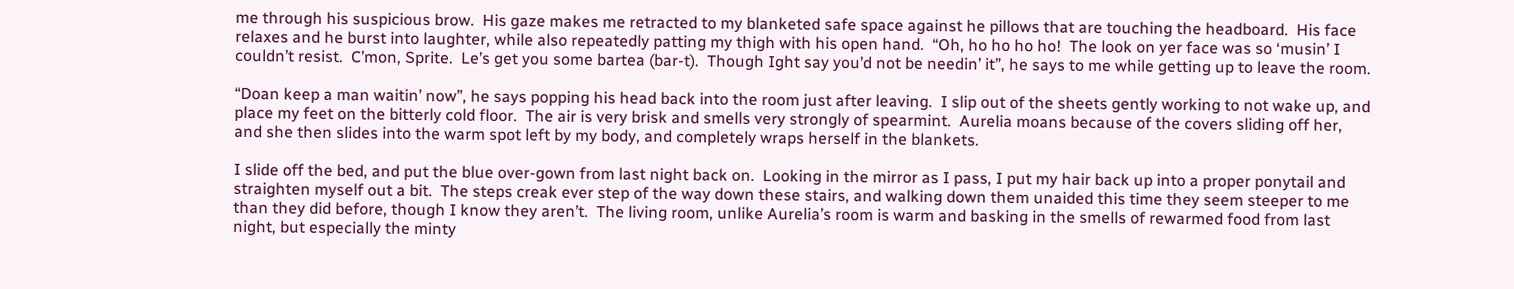me through his suspicious brow.  His gaze makes me retracted to my blanketed safe space against he pillows that are touching the headboard.  His face relaxes and he burst into laughter, while also repeatedly patting my thigh with his open hand.  “Oh, ho ho ho ho!  The look on yer face was so ‘musin’ I couldn’t resist.  C’mon, Sprite.  Le’s get you some bartea (bar-t).  Though Ight say you’d not be needin’ it”, he says to me while getting up to leave the room.

“Doan keep a man waitin’ now”, he says popping his head back into the room just after leaving.  I slip out of the sheets gently working to not wake up, and place my feet on the bitterly cold floor.  The air is very brisk and smells very strongly of spearmint.  Aurelia moans because of the covers sliding off her, and she then slides into the warm spot left by my body, and completely wraps herself in the blankets.

I slide off the bed, and put the blue over-gown from last night back on.  Looking in the mirror as I pass, I put my hair back up into a proper ponytail and straighten myself out a bit.  The steps creak ever step of the way down these stairs, and walking down them unaided this time they seem steeper to me than they did before, though I know they aren’t.  The living room, unlike Aurelia’s room is warm and basking in the smells of rewarmed food from last night, but especially the minty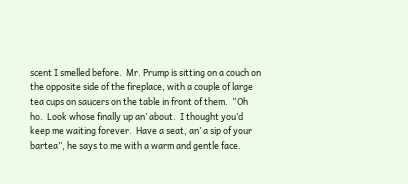scent I smelled before.  Mr. Prump is sitting on a couch on the opposite side of the fireplace, with a couple of large tea cups on saucers on the table in front of them.  “Oh ho.  Look whose finally up an’ about.  I thought you’d keep me waiting forever.  Have a seat, an’ a sip of your bartea”, he says to me with a warm and gentle face.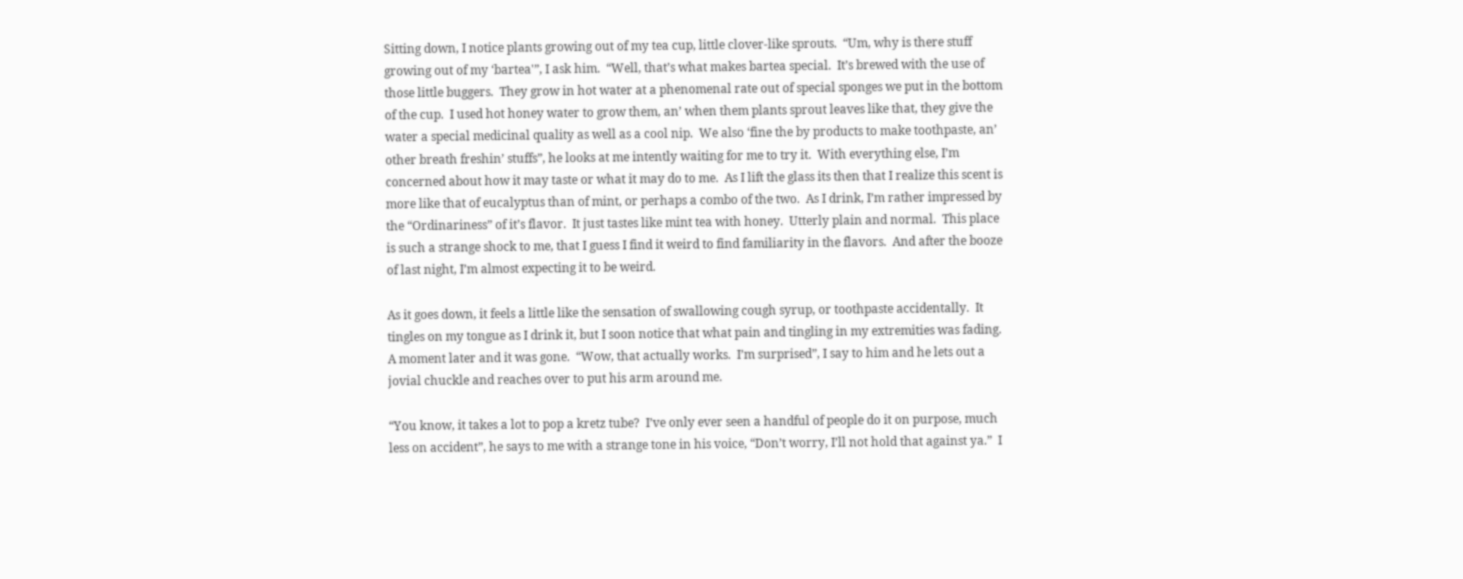Sitting down, I notice plants growing out of my tea cup, little clover-like sprouts.  “Um, why is there stuff growing out of my ‘bartea'”, I ask him.  “Well, that’s what makes bartea special.  It’s brewed with the use of those little buggers.  They grow in hot water at a phenomenal rate out of special sponges we put in the bottom of the cup.  I used hot honey water to grow them, an’ when them plants sprout leaves like that, they give the water a special medicinal quality as well as a cool nip.  We also ‘fine the by products to make toothpaste, an’ other breath freshin’ stuffs”, he looks at me intently waiting for me to try it.  With everything else, I’m concerned about how it may taste or what it may do to me.  As I lift the glass its then that I realize this scent is more like that of eucalyptus than of mint, or perhaps a combo of the two.  As I drink, I’m rather impressed by the “Ordinariness” of it’s flavor.  It just tastes like mint tea with honey.  Utterly plain and normal.  This place is such a strange shock to me, that I guess I find it weird to find familiarity in the flavors.  And after the booze of last night, I’m almost expecting it to be weird.

As it goes down, it feels a little like the sensation of swallowing cough syrup, or toothpaste accidentally.  It tingles on my tongue as I drink it, but I soon notice that what pain and tingling in my extremities was fading.  A moment later and it was gone.  “Wow, that actually works.  I’m surprised”, I say to him and he lets out a jovial chuckle and reaches over to put his arm around me.

“You know, it takes a lot to pop a kretz tube?  I’ve only ever seen a handful of people do it on purpose, much less on accident”, he says to me with a strange tone in his voice, “Don’t worry, I’ll not hold that against ya.”  I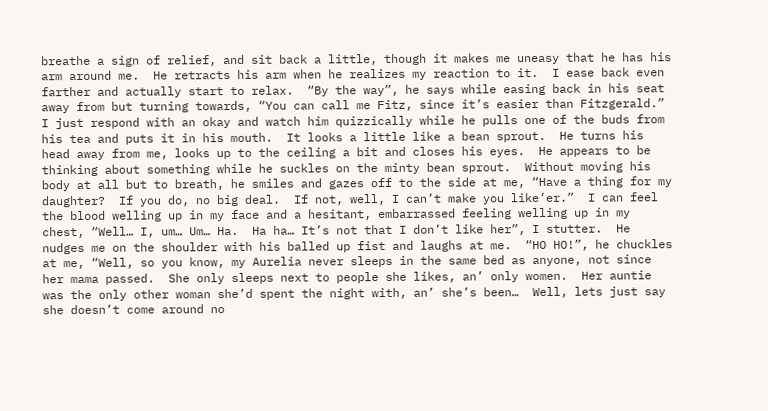breathe a sign of relief, and sit back a little, though it makes me uneasy that he has his arm around me.  He retracts his arm when he realizes my reaction to it.  I ease back even farther and actually start to relax.  “By the way”, he says while easing back in his seat away from but turning towards, “You can call me Fitz, since it’s easier than Fitzgerald.”  I just respond with an okay and watch him quizzically while he pulls one of the buds from his tea and puts it in his mouth.  It looks a little like a bean sprout.  He turns his head away from me, looks up to the ceiling a bit and closes his eyes.  He appears to be thinking about something while he suckles on the minty bean sprout.  Without moving his body at all but to breath, he smiles and gazes off to the side at me, “Have a thing for my daughter?  If you do, no big deal.  If not, well, I can’t make you like’er.”  I can feel the blood welling up in my face and a hesitant, embarrassed feeling welling up in my chest, “Well… I, um… Um… Ha.  Ha ha… It’s not that I don’t like her”, I stutter.  He nudges me on the shoulder with his balled up fist and laughs at me.  “HO HO!”, he chuckles at me, “Well, so you know, my Aurelia never sleeps in the same bed as anyone, not since her mama passed.  She only sleeps next to people she likes, an’ only women.  Her auntie was the only other woman she’d spent the night with, an’ she’s been…  Well, lets just say she doesn’t come around no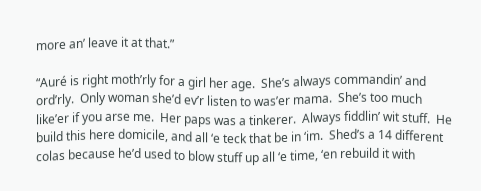more an’ leave it at that.”

“Auré is right moth’rly for a girl her age.  She’s always commandin’ and ord’rly.  Only woman she’d ev’r listen to was’er mama.  She’s too much like’er if you arse me.  Her paps was a tinkerer.  Always fiddlin’ wit stuff.  He build this here domicile, and all ‘e teck that be in ‘im.  Shed’s a 14 different colas because he’d used to blow stuff up all ‘e time, ‘en rebuild it with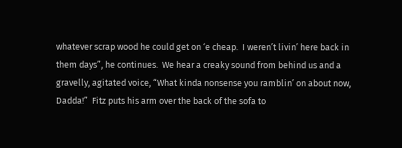whatever scrap wood he could get on ‘e cheap.  I weren’t livin’ here back in them days”, he continues.  We hear a creaky sound from behind us and a gravelly, agitated voice, “What kinda nonsense you ramblin’ on about now, Dadda!”  Fitz puts his arm over the back of the sofa to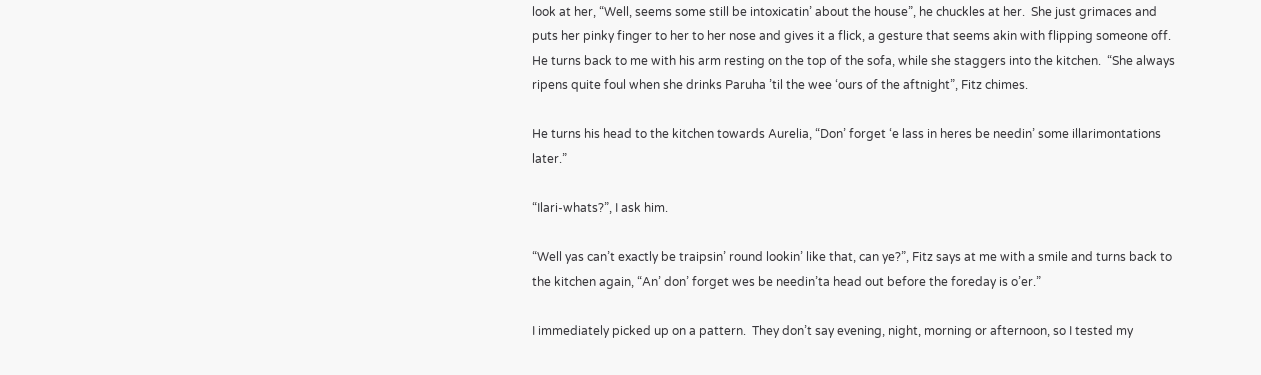look at her, “Well, seems some still be intoxicatin’ about the house”, he chuckles at her.  She just grimaces and puts her pinky finger to her to her nose and gives it a flick, a gesture that seems akin with flipping someone off.  He turns back to me with his arm resting on the top of the sofa, while she staggers into the kitchen.  “She always ripens quite foul when she drinks Paruha ’til the wee ‘ours of the aftnight”, Fitz chimes.

He turns his head to the kitchen towards Aurelia, “Don’ forget ‘e lass in heres be needin’ some illarimontations later.”

“Ilari-whats?”, I ask him.

“Well yas can’t exactly be traipsin’ round lookin’ like that, can ye?”, Fitz says at me with a smile and turns back to the kitchen again, “An’ don’ forget wes be needin’ta head out before the foreday is o’er.”

I immediately picked up on a pattern.  They don’t say evening, night, morning or afternoon, so I tested my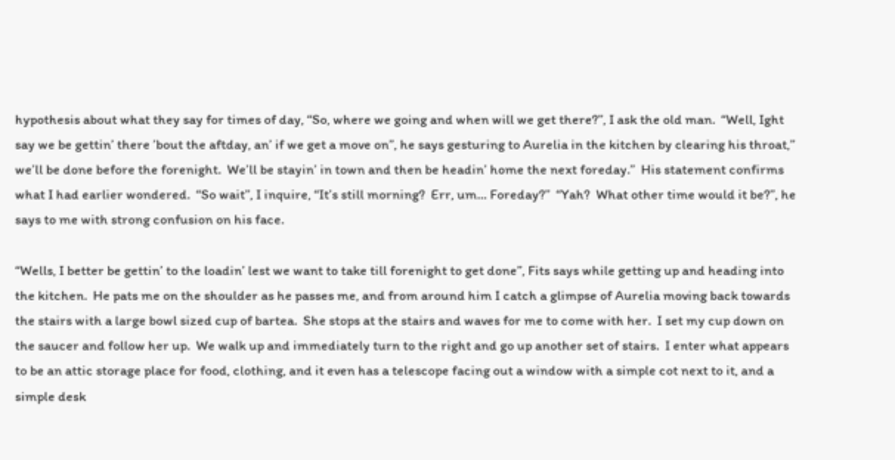hypothesis about what they say for times of day, “So, where we going and when will we get there?”, I ask the old man.  “Well, Ight say we be gettin’ there ’bout the aftday, an’ if we get a move on”, he says gesturing to Aurelia in the kitchen by clearing his throat,” we’ll be done before the forenight.  We’ll be stayin’ in town and then be headin’ home the next foreday.”  His statement confirms what I had earlier wondered.  “So wait”, I inquire, “It’s still morning?  Err, um… Foreday?”  “Yah?  What other time would it be?”, he says to me with strong confusion on his face.

“Wells, I better be gettin’ to the loadin’ lest we want to take till forenight to get done”, Fits says while getting up and heading into the kitchen.  He pats me on the shoulder as he passes me, and from around him I catch a glimpse of Aurelia moving back towards the stairs with a large bowl sized cup of bartea.  She stops at the stairs and waves for me to come with her.  I set my cup down on the saucer and follow her up.  We walk up and immediately turn to the right and go up another set of stairs.  I enter what appears to be an attic storage place for food, clothing, and it even has a telescope facing out a window with a simple cot next to it, and a simple desk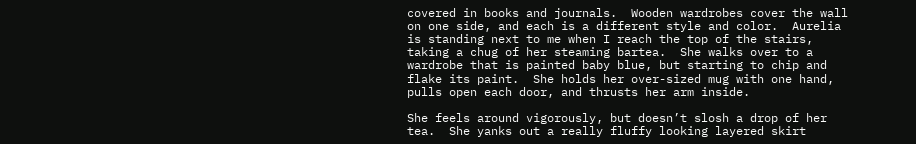covered in books and journals.  Wooden wardrobes cover the wall on one side, and each is a different style and color.  Aurelia is standing next to me when I reach the top of the stairs, taking a chug of her steaming bartea.  She walks over to a wardrobe that is painted baby blue, but starting to chip and flake its paint.  She holds her over-sized mug with one hand, pulls open each door, and thrusts her arm inside.

She feels around vigorously, but doesn’t slosh a drop of her tea.  She yanks out a really fluffy looking layered skirt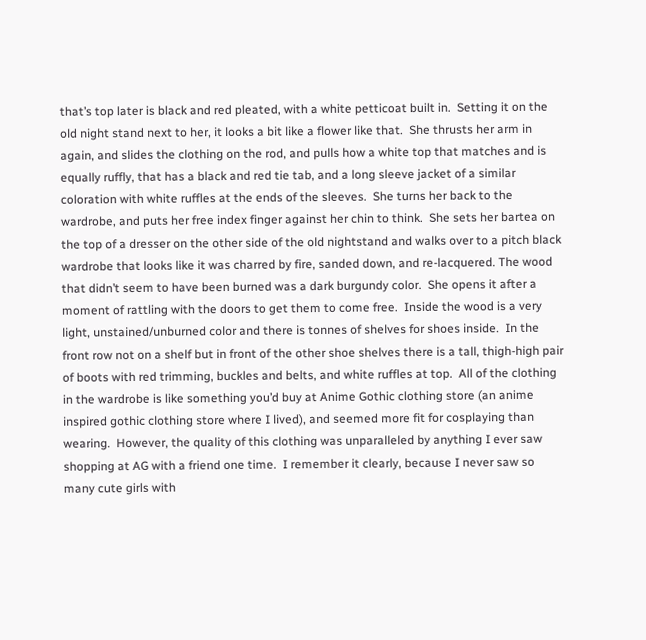that’s top later is black and red pleated, with a white petticoat built in.  Setting it on the old night stand next to her, it looks a bit like a flower like that.  She thrusts her arm in again, and slides the clothing on the rod, and pulls how a white top that matches and is equally ruffly, that has a black and red tie tab, and a long sleeve jacket of a similar coloration with white ruffles at the ends of the sleeves.  She turns her back to the wardrobe, and puts her free index finger against her chin to think.  She sets her bartea on the top of a dresser on the other side of the old nightstand and walks over to a pitch black wardrobe that looks like it was charred by fire, sanded down, and re-lacquered. The wood that didn’t seem to have been burned was a dark burgundy color.  She opens it after a moment of rattling with the doors to get them to come free.  Inside the wood is a very light, unstained/unburned color and there is tonnes of shelves for shoes inside.  In the front row not on a shelf but in front of the other shoe shelves there is a tall, thigh-high pair of boots with red trimming, buckles and belts, and white ruffles at top.  All of the clothing in the wardrobe is like something you’d buy at Anime Gothic clothing store (an anime inspired gothic clothing store where I lived), and seemed more fit for cosplaying than wearing.  However, the quality of this clothing was unparalleled by anything I ever saw shopping at AG with a friend one time.  I remember it clearly, because I never saw so many cute girls with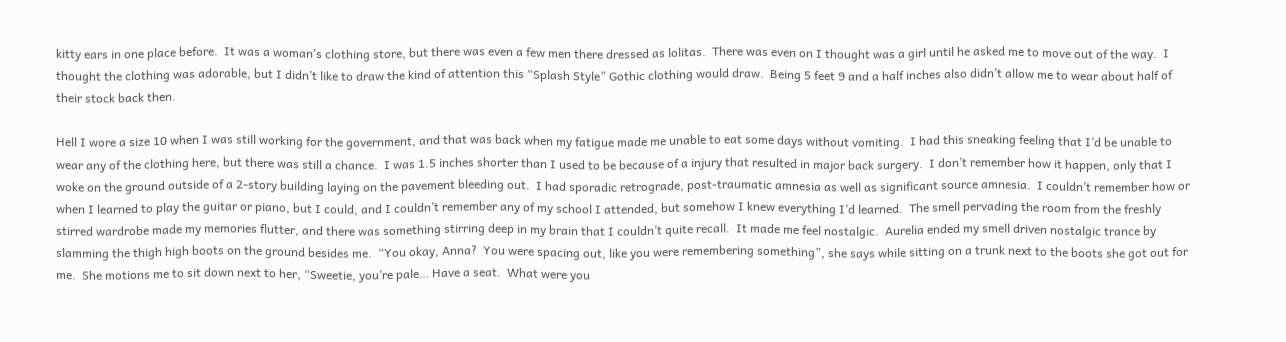kitty ears in one place before.  It was a woman’s clothing store, but there was even a few men there dressed as lolitas.  There was even on I thought was a girl until he asked me to move out of the way.  I thought the clothing was adorable, but I didn’t like to draw the kind of attention this “Splash Style” Gothic clothing would draw.  Being 5 feet 9 and a half inches also didn’t allow me to wear about half of their stock back then.

Hell I wore a size 10 when I was still working for the government, and that was back when my fatigue made me unable to eat some days without vomiting.  I had this sneaking feeling that I’d be unable to wear any of the clothing here, but there was still a chance.  I was 1.5 inches shorter than I used to be because of a injury that resulted in major back surgery.  I don’t remember how it happen, only that I woke on the ground outside of a 2-story building laying on the pavement bleeding out.  I had sporadic retrograde, post-traumatic amnesia as well as significant source amnesia.  I couldn’t remember how or when I learned to play the guitar or piano, but I could, and I couldn’t remember any of my school I attended, but somehow I knew everything I’d learned.  The smell pervading the room from the freshly stirred wardrobe made my memories flutter, and there was something stirring deep in my brain that I couldn’t quite recall.  It made me feel nostalgic.  Aurelia ended my smell driven nostalgic trance by slamming the thigh high boots on the ground besides me.  “You okay, Anna?  You were spacing out, like you were remembering something”, she says while sitting on a trunk next to the boots she got out for me.  She motions me to sit down next to her, “Sweetie, you’re pale… Have a seat.  What were you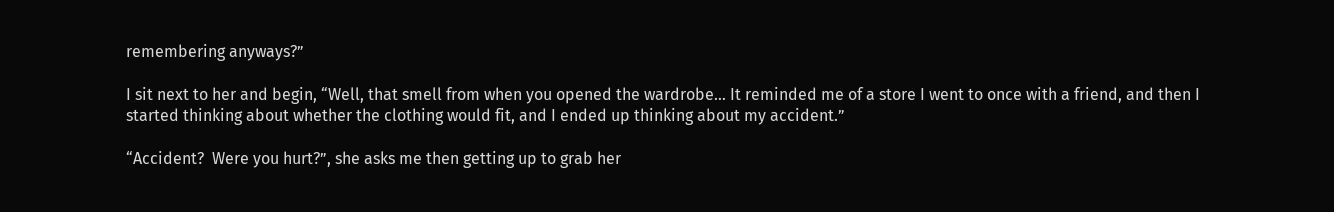remembering anyways?”

I sit next to her and begin, “Well, that smell from when you opened the wardrobe… It reminded me of a store I went to once with a friend, and then I started thinking about whether the clothing would fit, and I ended up thinking about my accident.”

“Accident?  Were you hurt?”, she asks me then getting up to grab her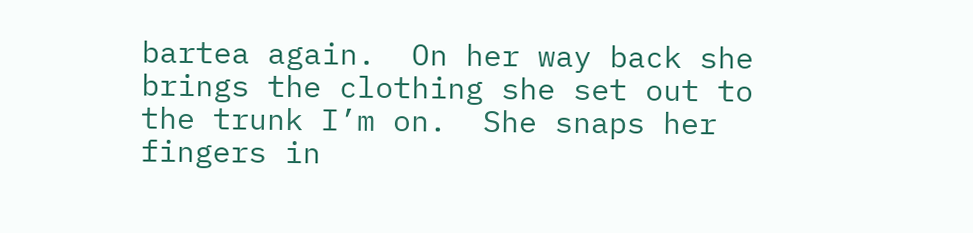bartea again.  On her way back she brings the clothing she set out to the trunk I’m on.  She snaps her fingers in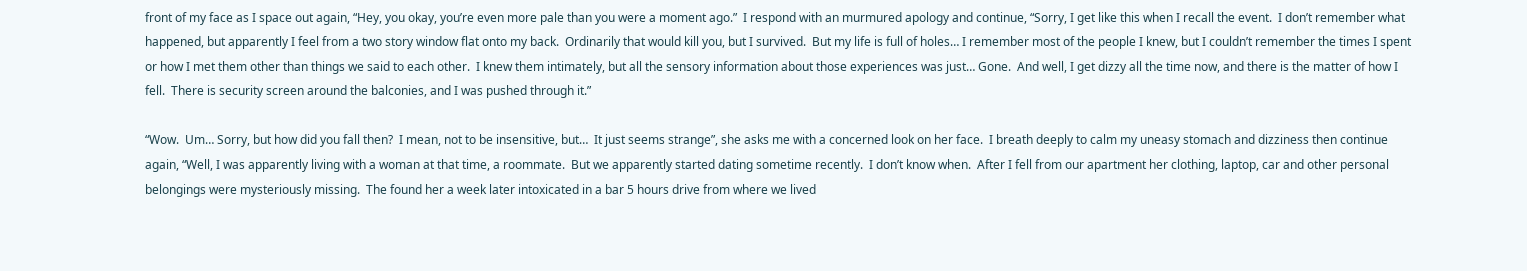front of my face as I space out again, “Hey, you okay, you’re even more pale than you were a moment ago.”  I respond with an murmured apology and continue, “Sorry, I get like this when I recall the event.  I don’t remember what happened, but apparently I feel from a two story window flat onto my back.  Ordinarily that would kill you, but I survived.  But my life is full of holes… I remember most of the people I knew, but I couldn’t remember the times I spent or how I met them other than things we said to each other.  I knew them intimately, but all the sensory information about those experiences was just… Gone.  And well, I get dizzy all the time now, and there is the matter of how I fell.  There is security screen around the balconies, and I was pushed through it.”

“Wow.  Um… Sorry, but how did you fall then?  I mean, not to be insensitive, but…  It just seems strange”, she asks me with a concerned look on her face.  I breath deeply to calm my uneasy stomach and dizziness then continue again, “Well, I was apparently living with a woman at that time, a roommate.  But we apparently started dating sometime recently.  I don’t know when.  After I fell from our apartment her clothing, laptop, car and other personal belongings were mysteriously missing.  The found her a week later intoxicated in a bar 5 hours drive from where we lived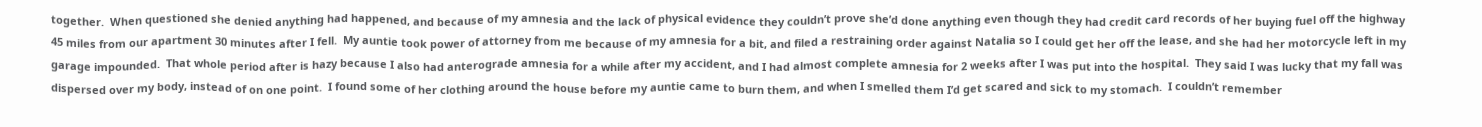together.  When questioned she denied anything had happened, and because of my amnesia and the lack of physical evidence they couldn’t prove she’d done anything even though they had credit card records of her buying fuel off the highway 45 miles from our apartment 30 minutes after I fell.  My auntie took power of attorney from me because of my amnesia for a bit, and filed a restraining order against Natalia so I could get her off the lease, and she had her motorcycle left in my garage impounded.  That whole period after is hazy because I also had anterograde amnesia for a while after my accident, and I had almost complete amnesia for 2 weeks after I was put into the hospital.  They said I was lucky that my fall was dispersed over my body, instead of on one point.  I found some of her clothing around the house before my auntie came to burn them, and when I smelled them I’d get scared and sick to my stomach.  I couldn’t remember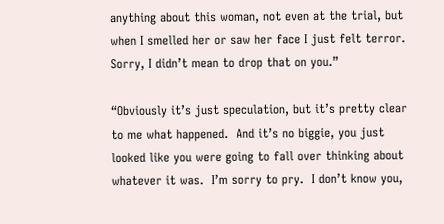anything about this woman, not even at the trial, but when I smelled her or saw her face I just felt terror.  Sorry, I didn’t mean to drop that on you.”

“Obviously it’s just speculation, but it’s pretty clear to me what happened.  And it’s no biggie, you just looked like you were going to fall over thinking about whatever it was.  I’m sorry to pry.  I don’t know you,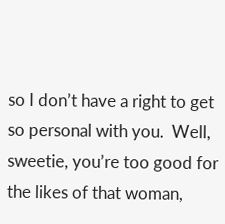so I don’t have a right to get so personal with you.  Well, sweetie, you’re too good for the likes of that woman,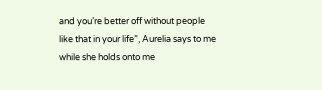and you’re better off without people like that in your life”, Aurelia says to me while she holds onto me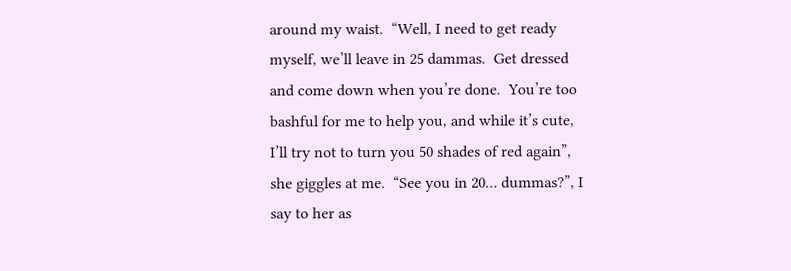around my waist.  “Well, I need to get ready myself, we’ll leave in 25 dammas.  Get dressed and come down when you’re done.  You’re too bashful for me to help you, and while it’s cute, I’ll try not to turn you 50 shades of red again”, she giggles at me.  “See you in 20… dummas?”, I say to her as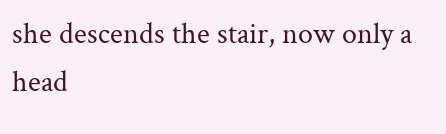she descends the stair, now only a head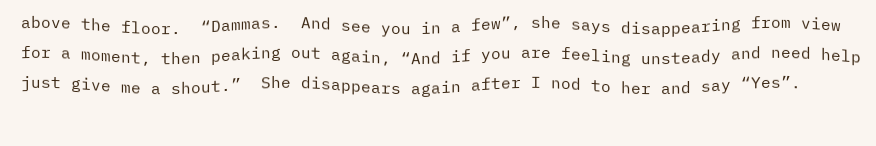above the floor.  “Dammas.  And see you in a few”, she says disappearing from view for a moment, then peaking out again, “And if you are feeling unsteady and need help just give me a shout.”  She disappears again after I nod to her and say “Yes”.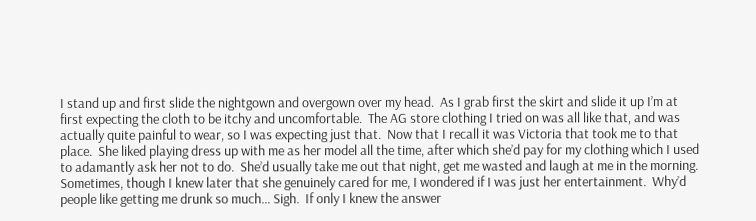I stand up and first slide the nightgown and overgown over my head.  As I grab first the skirt and slide it up I’m at first expecting the cloth to be itchy and uncomfortable.  The AG store clothing I tried on was all like that, and was actually quite painful to wear, so I was expecting just that.  Now that I recall it was Victoria that took me to that place.  She liked playing dress up with me as her model all the time, after which she’d pay for my clothing which I used to adamantly ask her not to do.  She’d usually take me out that night, get me wasted and laugh at me in the morning.  Sometimes, though I knew later that she genuinely cared for me, I wondered if I was just her entertainment.  Why’d people like getting me drunk so much… Sigh.  If only I knew the answer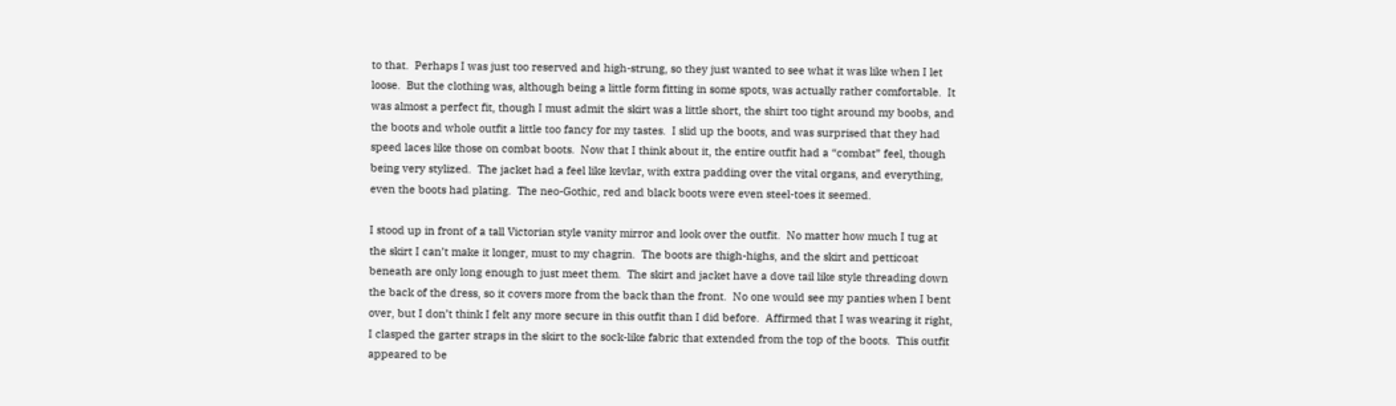to that.  Perhaps I was just too reserved and high-strung, so they just wanted to see what it was like when I let loose.  But the clothing was, although being a little form fitting in some spots, was actually rather comfortable.  It was almost a perfect fit, though I must admit the skirt was a little short, the shirt too tight around my boobs, and the boots and whole outfit a little too fancy for my tastes.  I slid up the boots, and was surprised that they had speed laces like those on combat boots.  Now that I think about it, the entire outfit had a “combat” feel, though being very stylized.  The jacket had a feel like kevlar, with extra padding over the vital organs, and everything, even the boots had plating.  The neo-Gothic, red and black boots were even steel-toes it seemed.

I stood up in front of a tall Victorian style vanity mirror and look over the outfit.  No matter how much I tug at the skirt I can’t make it longer, must to my chagrin.  The boots are thigh-highs, and the skirt and petticoat beneath are only long enough to just meet them.  The skirt and jacket have a dove tail like style threading down the back of the dress, so it covers more from the back than the front.  No one would see my panties when I bent over, but I don’t think I felt any more secure in this outfit than I did before.  Affirmed that I was wearing it right, I clasped the garter straps in the skirt to the sock-like fabric that extended from the top of the boots.  This outfit appeared to be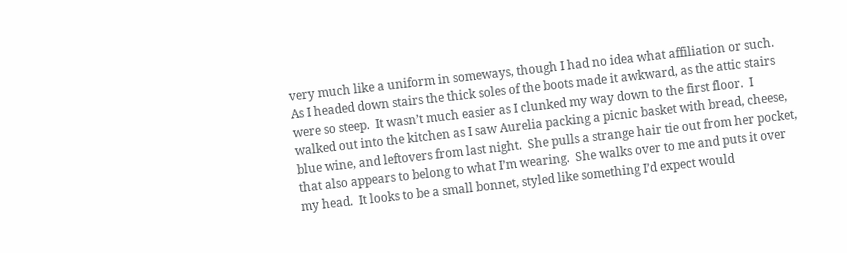very much like a uniform in someways, though I had no idea what affiliation or such.  As I headed down stairs the thick soles of the boots made it awkward, as the attic stairs were so steep.  It wasn’t much easier as I clunked my way down to the first floor.  I walked out into the kitchen as I saw Aurelia packing a picnic basket with bread, cheese, blue wine, and leftovers from last night.  She pulls a strange hair tie out from her pocket, that also appears to belong to what I’m wearing.  She walks over to me and puts it over my head.  It looks to be a small bonnet, styled like something I’d expect would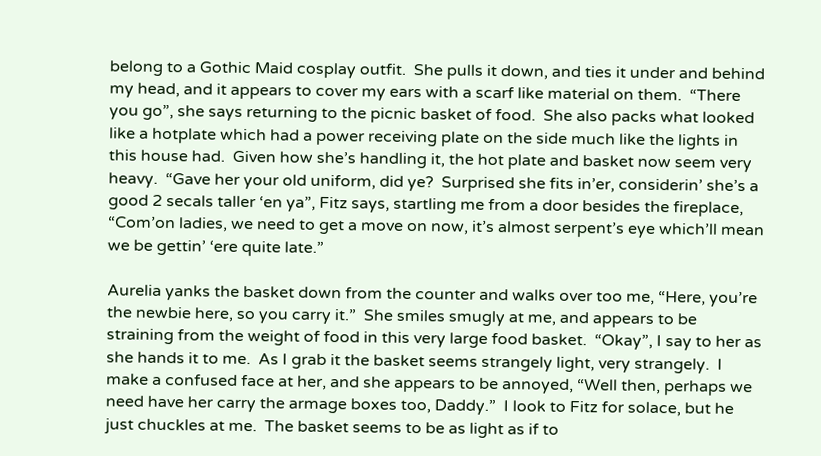belong to a Gothic Maid cosplay outfit.  She pulls it down, and ties it under and behind my head, and it appears to cover my ears with a scarf like material on them.  “There you go”, she says returning to the picnic basket of food.  She also packs what looked like a hotplate which had a power receiving plate on the side much like the lights in this house had.  Given how she’s handling it, the hot plate and basket now seem very heavy.  “Gave her your old uniform, did ye?  Surprised she fits in’er, considerin’ she’s a good 2 secals taller ‘en ya”, Fitz says, startling me from a door besides the fireplace, “Com’on ladies, we need to get a move on now, it’s almost serpent’s eye which’ll mean we be gettin’ ‘ere quite late.”

Aurelia yanks the basket down from the counter and walks over too me, “Here, you’re the newbie here, so you carry it.”  She smiles smugly at me, and appears to be straining from the weight of food in this very large food basket.  “Okay”, I say to her as she hands it to me.  As I grab it the basket seems strangely light, very strangely.  I make a confused face at her, and she appears to be annoyed, “Well then, perhaps we need have her carry the armage boxes too, Daddy.”  I look to Fitz for solace, but he just chuckles at me.  The basket seems to be as light as if to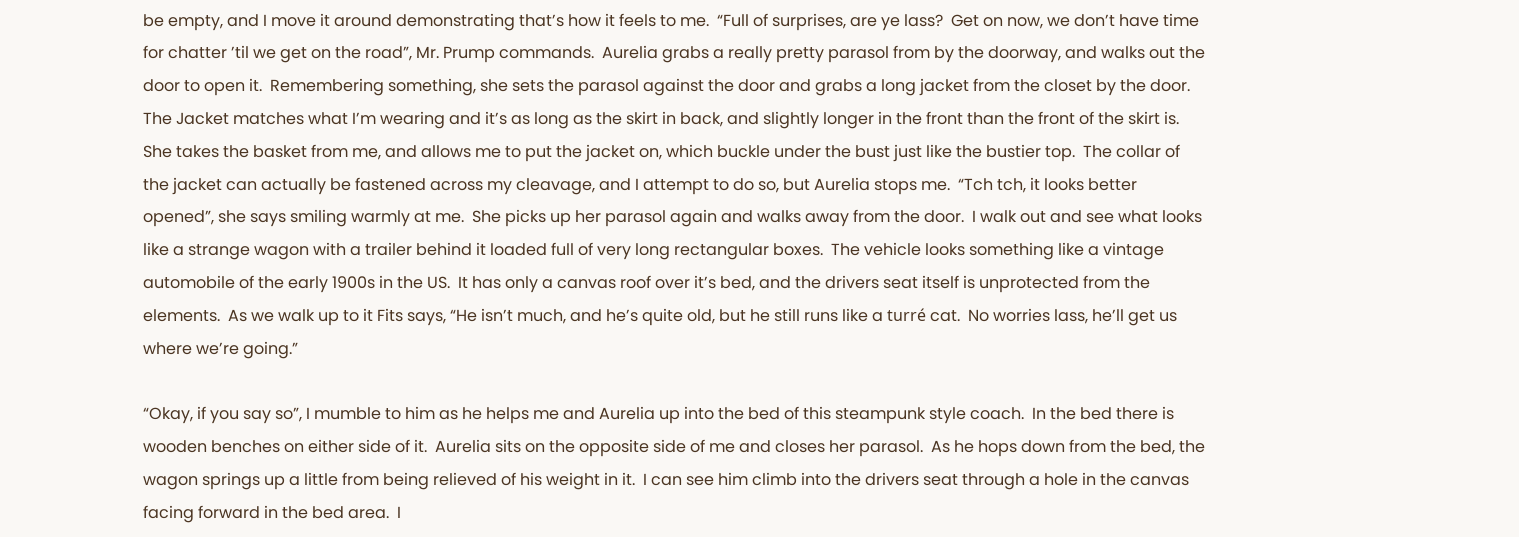be empty, and I move it around demonstrating that’s how it feels to me.  “Full of surprises, are ye lass?  Get on now, we don’t have time for chatter ’til we get on the road”, Mr. Prump commands.  Aurelia grabs a really pretty parasol from by the doorway, and walks out the door to open it.  Remembering something, she sets the parasol against the door and grabs a long jacket from the closet by the door.  The Jacket matches what I’m wearing and it’s as long as the skirt in back, and slightly longer in the front than the front of the skirt is.  She takes the basket from me, and allows me to put the jacket on, which buckle under the bust just like the bustier top.  The collar of the jacket can actually be fastened across my cleavage, and I attempt to do so, but Aurelia stops me.  “Tch tch, it looks better opened”, she says smiling warmly at me.  She picks up her parasol again and walks away from the door.  I walk out and see what looks like a strange wagon with a trailer behind it loaded full of very long rectangular boxes.  The vehicle looks something like a vintage automobile of the early 1900s in the US.  It has only a canvas roof over it’s bed, and the drivers seat itself is unprotected from the elements.  As we walk up to it Fits says, “He isn’t much, and he’s quite old, but he still runs like a turré cat.  No worries lass, he’ll get us where we’re going.”

“Okay, if you say so”, I mumble to him as he helps me and Aurelia up into the bed of this steampunk style coach.  In the bed there is wooden benches on either side of it.  Aurelia sits on the opposite side of me and closes her parasol.  As he hops down from the bed, the wagon springs up a little from being relieved of his weight in it.  I can see him climb into the drivers seat through a hole in the canvas facing forward in the bed area.  I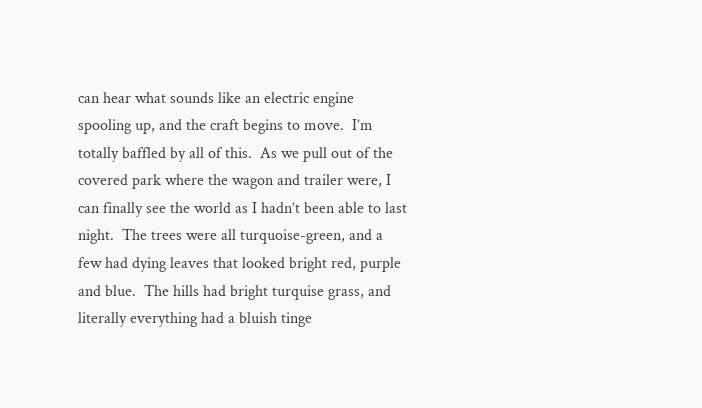can hear what sounds like an electric engine spooling up, and the craft begins to move.  I’m totally baffled by all of this.  As we pull out of the covered park where the wagon and trailer were, I can finally see the world as I hadn’t been able to last night.  The trees were all turquoise-green, and a few had dying leaves that looked bright red, purple and blue.  The hills had bright turquise grass, and literally everything had a bluish tinge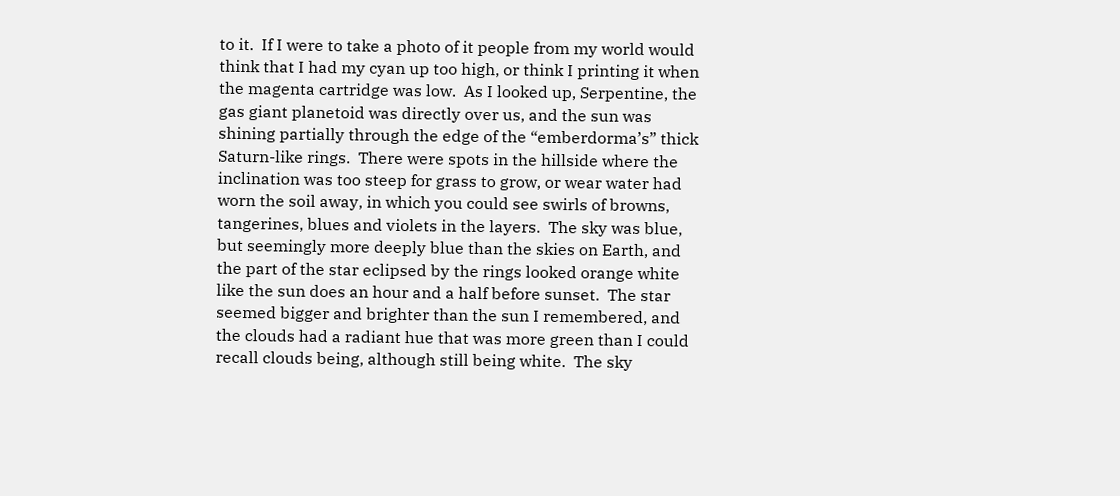to it.  If I were to take a photo of it people from my world would think that I had my cyan up too high, or think I printing it when the magenta cartridge was low.  As I looked up, Serpentine, the gas giant planetoid was directly over us, and the sun was shining partially through the edge of the “emberdorma’s” thick Saturn-like rings.  There were spots in the hillside where the inclination was too steep for grass to grow, or wear water had worn the soil away, in which you could see swirls of browns, tangerines, blues and violets in the layers.  The sky was blue, but seemingly more deeply blue than the skies on Earth, and the part of the star eclipsed by the rings looked orange white like the sun does an hour and a half before sunset.  The star seemed bigger and brighter than the sun I remembered, and the clouds had a radiant hue that was more green than I could recall clouds being, although still being white.  The sky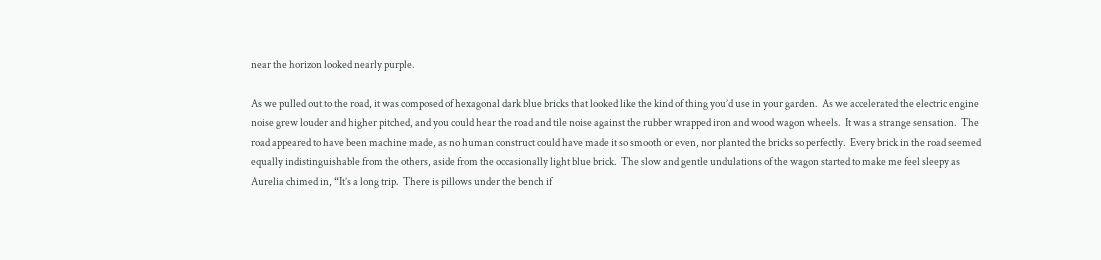near the horizon looked nearly purple.

As we pulled out to the road, it was composed of hexagonal dark blue bricks that looked like the kind of thing you’d use in your garden.  As we accelerated the electric engine noise grew louder and higher pitched, and you could hear the road and tile noise against the rubber wrapped iron and wood wagon wheels.  It was a strange sensation.  The road appeared to have been machine made, as no human construct could have made it so smooth or even, nor planted the bricks so perfectly.  Every brick in the road seemed equally indistinguishable from the others, aside from the occasionally light blue brick.  The slow and gentle undulations of the wagon started to make me feel sleepy as Aurelia chimed in, “It’s a long trip.  There is pillows under the bench if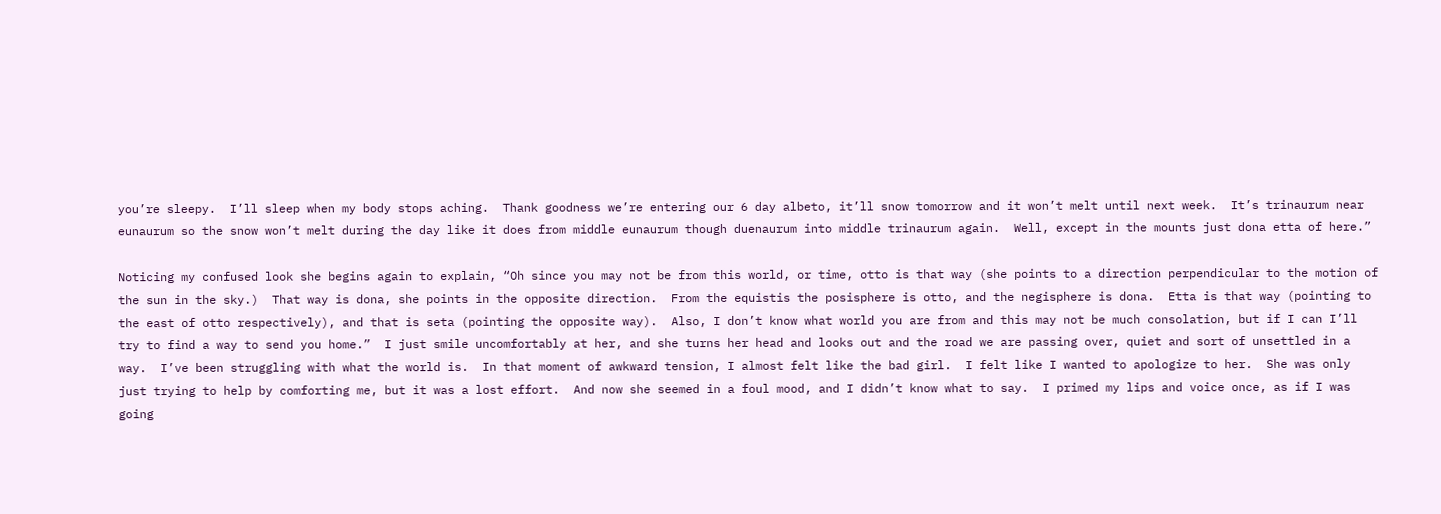you’re sleepy.  I’ll sleep when my body stops aching.  Thank goodness we’re entering our 6 day albeto, it’ll snow tomorrow and it won’t melt until next week.  It’s trinaurum near eunaurum so the snow won’t melt during the day like it does from middle eunaurum though duenaurum into middle trinaurum again.  Well, except in the mounts just dona etta of here.”

Noticing my confused look she begins again to explain, “Oh since you may not be from this world, or time, otto is that way (she points to a direction perpendicular to the motion of the sun in the sky.)  That way is dona, she points in the opposite direction.  From the equistis the posisphere is otto, and the negisphere is dona.  Etta is that way (pointing to the east of otto respectively), and that is seta (pointing the opposite way).  Also, I don’t know what world you are from and this may not be much consolation, but if I can I’ll try to find a way to send you home.”  I just smile uncomfortably at her, and she turns her head and looks out and the road we are passing over, quiet and sort of unsettled in a way.  I’ve been struggling with what the world is.  In that moment of awkward tension, I almost felt like the bad girl.  I felt like I wanted to apologize to her.  She was only just trying to help by comforting me, but it was a lost effort.  And now she seemed in a foul mood, and I didn’t know what to say.  I primed my lips and voice once, as if I was going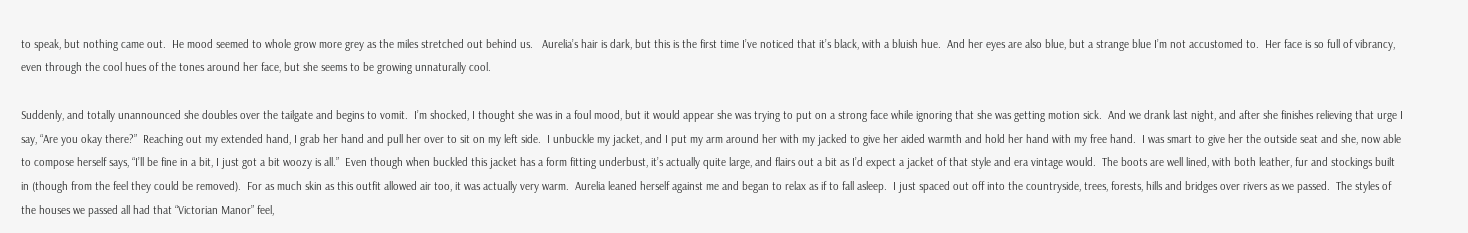to speak, but nothing came out.  He mood seemed to whole grow more grey as the miles stretched out behind us.   Aurelia’s hair is dark, but this is the first time I’ve noticed that it’s black, with a bluish hue.  And her eyes are also blue, but a strange blue I’m not accustomed to.  Her face is so full of vibrancy, even through the cool hues of the tones around her face, but she seems to be growing unnaturally cool.

Suddenly, and totally unannounced she doubles over the tailgate and begins to vomit.  I’m shocked, I thought she was in a foul mood, but it would appear she was trying to put on a strong face while ignoring that she was getting motion sick.  And we drank last night, and after she finishes relieving that urge I say, “Are you okay there?”  Reaching out my extended hand, I grab her hand and pull her over to sit on my left side.  I unbuckle my jacket, and I put my arm around her with my jacked to give her aided warmth and hold her hand with my free hand.  I was smart to give her the outside seat and she, now able to compose herself says, “I’ll be fine in a bit, I just got a bit woozy is all.”  Even though when buckled this jacket has a form fitting underbust, it’s actually quite large, and flairs out a bit as I’d expect a jacket of that style and era vintage would.  The boots are well lined, with both leather, fur and stockings built in (though from the feel they could be removed).  For as much skin as this outfit allowed air too, it was actually very warm.  Aurelia leaned herself against me and began to relax as if to fall asleep.  I just spaced out off into the countryside, trees, forests, hills and bridges over rivers as we passed.  The styles of the houses we passed all had that “Victorian Manor” feel,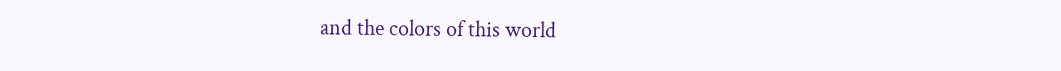and the colors of this world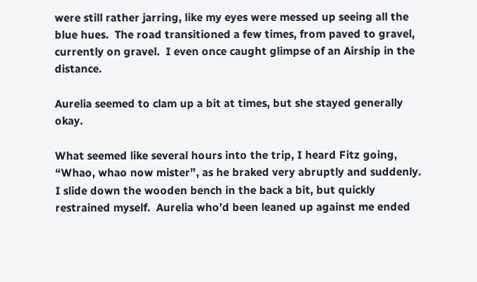were still rather jarring, like my eyes were messed up seeing all the blue hues.  The road transitioned a few times, from paved to gravel, currently on gravel.  I even once caught glimpse of an Airship in the distance.

Aurelia seemed to clam up a bit at times, but she stayed generally okay.

What seemed like several hours into the trip, I heard Fitz going, “Whao, whao now mister”, as he braked very abruptly and suddenly.  I slide down the wooden bench in the back a bit, but quickly restrained myself.  Aurelia who’d been leaned up against me ended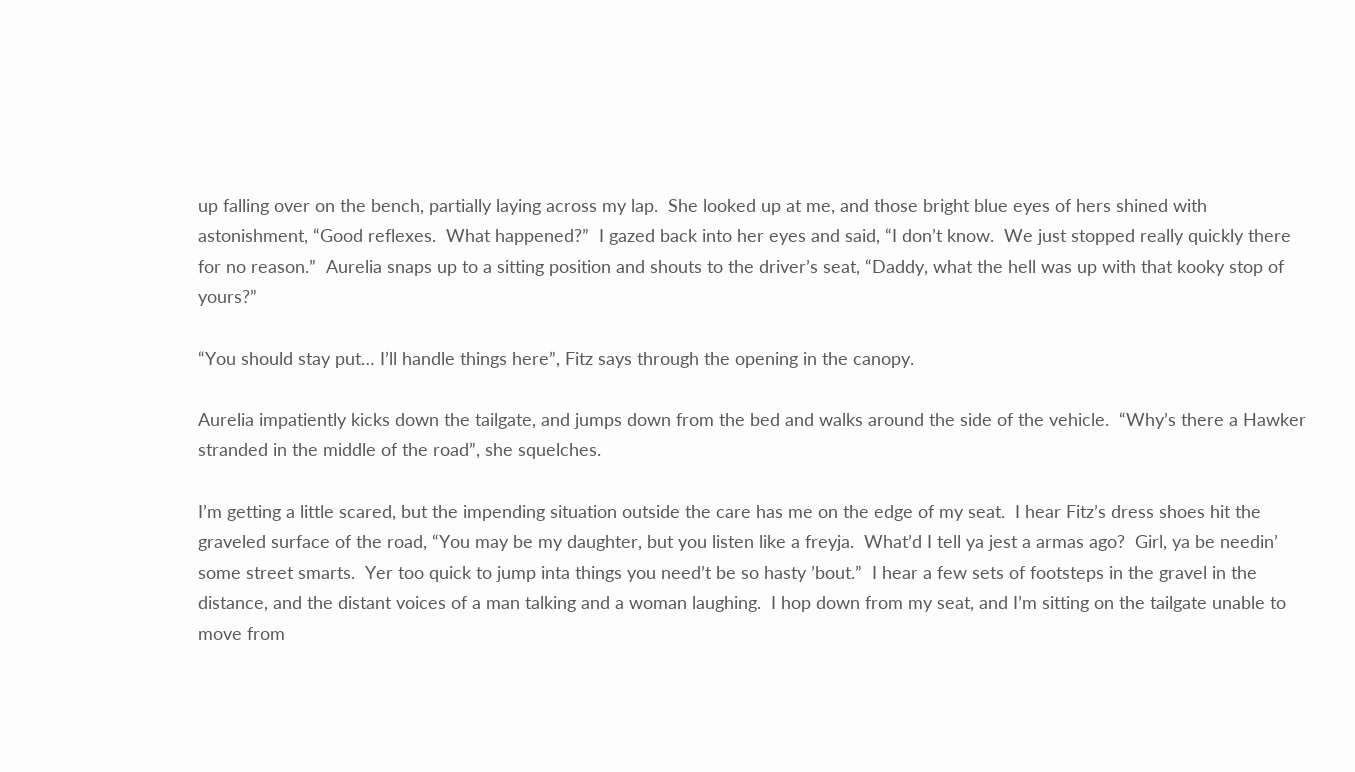up falling over on the bench, partially laying across my lap.  She looked up at me, and those bright blue eyes of hers shined with astonishment, “Good reflexes.  What happened?”  I gazed back into her eyes and said, “I don’t know.  We just stopped really quickly there for no reason.”  Aurelia snaps up to a sitting position and shouts to the driver’s seat, “Daddy, what the hell was up with that kooky stop of yours?”

“You should stay put… I’ll handle things here”, Fitz says through the opening in the canopy.

Aurelia impatiently kicks down the tailgate, and jumps down from the bed and walks around the side of the vehicle.  “Why’s there a Hawker stranded in the middle of the road”, she squelches.

I’m getting a little scared, but the impending situation outside the care has me on the edge of my seat.  I hear Fitz’s dress shoes hit the graveled surface of the road, “You may be my daughter, but you listen like a freyja.  What’d I tell ya jest a armas ago?  Girl, ya be needin’ some street smarts.  Yer too quick to jump inta things you need’t be so hasty ’bout.”  I hear a few sets of footsteps in the gravel in the distance, and the distant voices of a man talking and a woman laughing.  I hop down from my seat, and I’m sitting on the tailgate unable to move from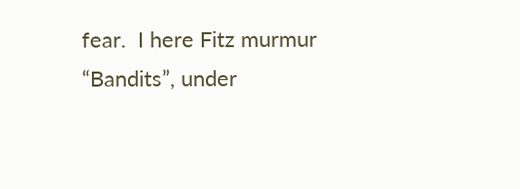fear.  I here Fitz murmur “Bandits”, under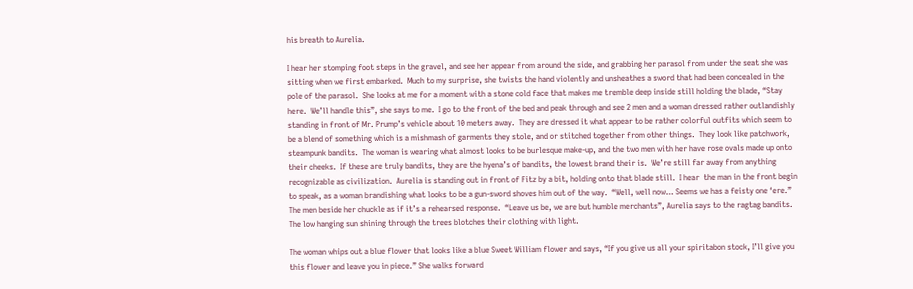his breath to Aurelia.

I hear her stomping foot steps in the gravel, and see her appear from around the side, and grabbing her parasol from under the seat she was sitting when we first embarked.  Much to my surprise, she twists the hand violently and unsheathes a sword that had been concealed in the pole of the parasol.  She looks at me for a moment with a stone cold face that makes me tremble deep inside still holding the blade, “Stay here.  We’ll handle this”, she says to me.  I go to the front of the bed and peak through and see 2 men and a woman dressed rather outlandishly standing in front of Mr. Prump’s vehicle about 10 meters away.  They are dressed it what appear to be rather colorful outfits which seem to be a blend of something which is a mishmash of garments they stole, and or stitched together from other things.  They look like patchwork, steampunk bandits.  The woman is wearing what almost looks to be burlesque make-up, and the two men with her have rose ovals made up onto their cheeks.  If these are truly bandits, they are the hyena’s of bandits, the lowest brand their is.  We’re still far away from anything recognizable as civilization.  Aurelia is standing out in front of Fitz by a bit, holding onto that blade still.  I hear  the man in the front begin to speak, as a woman brandishing what looks to be a gun-sword shoves him out of the way.  “Well, well now… Seems we has a feisty one ‘ere.”  The men beside her chuckle as if it’s a rehearsed response.  “Leave us be, we are but humble merchants”, Aurelia says to the ragtag bandits.  The low hanging sun shining through the trees blotches their clothing with light.

The woman whips out a blue flower that looks like a blue Sweet William flower and says, “If you give us all your spiritabon stock, I’ll give you this flower and leave you in piece.” She walks forward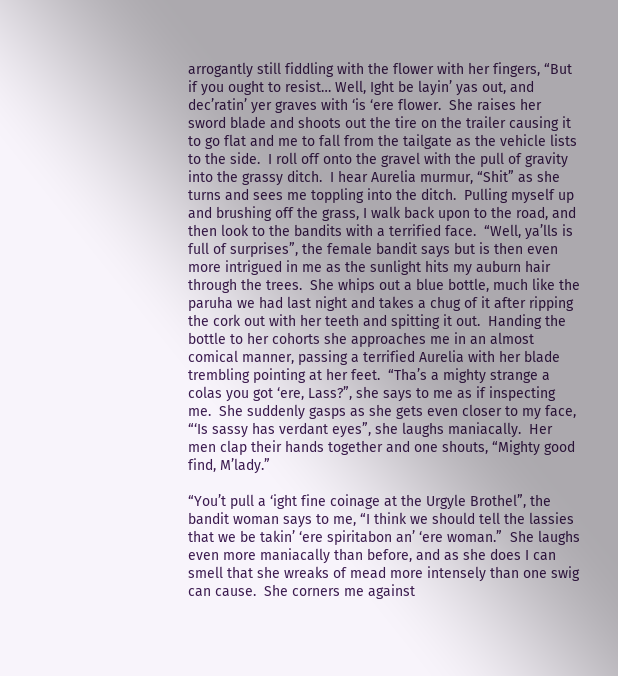arrogantly still fiddling with the flower with her fingers, “But if you ought to resist… Well, Ight be layin’ yas out, and dec’ratin’ yer graves with ‘is ‘ere flower.  She raises her sword blade and shoots out the tire on the trailer causing it to go flat and me to fall from the tailgate as the vehicle lists to the side.  I roll off onto the gravel with the pull of gravity into the grassy ditch.  I hear Aurelia murmur, “Shit” as she turns and sees me toppling into the ditch.  Pulling myself up and brushing off the grass, I walk back upon to the road, and then look to the bandits with a terrified face.  “Well, ya’lls is full of surprises”, the female bandit says but is then even more intrigued in me as the sunlight hits my auburn hair through the trees.  She whips out a blue bottle, much like the paruha we had last night and takes a chug of it after ripping the cork out with her teeth and spitting it out.  Handing the bottle to her cohorts she approaches me in an almost comical manner, passing a terrified Aurelia with her blade trembling pointing at her feet.  “Tha’s a mighty strange a colas you got ‘ere, Lass?”, she says to me as if inspecting me.  She suddenly gasps as she gets even closer to my face, “‘Is sassy has verdant eyes”, she laughs maniacally.  Her men clap their hands together and one shouts, “Mighty good find, M’lady.”

“You’t pull a ‘ight fine coinage at the Urgyle Brothel”, the bandit woman says to me, “I think we should tell the lassies that we be takin’ ‘ere spiritabon an’ ‘ere woman.”  She laughs even more maniacally than before, and as she does I can smell that she wreaks of mead more intensely than one swig can cause.  She corners me against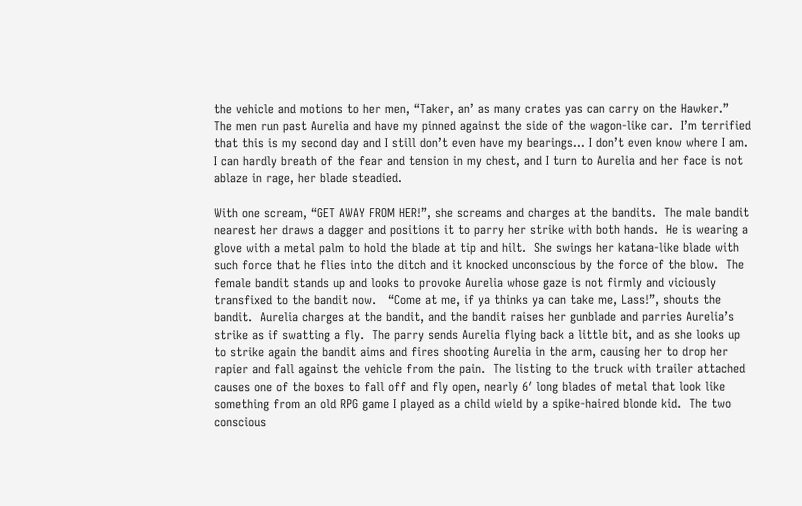the vehicle and motions to her men, “Taker, an’ as many crates yas can carry on the Hawker.”  The men run past Aurelia and have my pinned against the side of the wagon-like car.  I’m terrified that this is my second day and I still don’t even have my bearings… I don’t even know where I am.  I can hardly breath of the fear and tension in my chest, and I turn to Aurelia and her face is not ablaze in rage, her blade steadied.

With one scream, “GET AWAY FROM HER!”, she screams and charges at the bandits.  The male bandit nearest her draws a dagger and positions it to parry her strike with both hands.  He is wearing a glove with a metal palm to hold the blade at tip and hilt.  She swings her katana-like blade with such force that he flies into the ditch and it knocked unconscious by the force of the blow.  The female bandit stands up and looks to provoke Aurelia whose gaze is not firmly and viciously transfixed to the bandit now.   “Come at me, if ya thinks ya can take me, Lass!”, shouts the bandit.  Aurelia charges at the bandit, and the bandit raises her gunblade and parries Aurelia’s strike as if swatting a fly.  The parry sends Aurelia flying back a little bit, and as she looks up to strike again the bandit aims and fires shooting Aurelia in the arm, causing her to drop her rapier and fall against the vehicle from the pain.  The listing to the truck with trailer attached causes one of the boxes to fall off and fly open, nearly 6′ long blades of metal that look like something from an old RPG game I played as a child wield by a spike-haired blonde kid.  The two conscious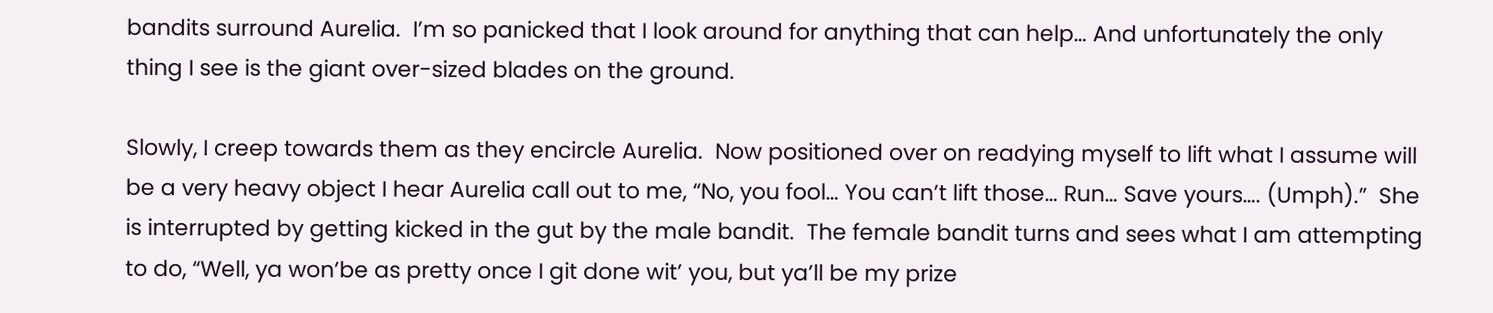bandits surround Aurelia.  I’m so panicked that I look around for anything that can help… And unfortunately the only thing I see is the giant over-sized blades on the ground.

Slowly, I creep towards them as they encircle Aurelia.  Now positioned over on readying myself to lift what I assume will be a very heavy object I hear Aurelia call out to me, “No, you fool… You can’t lift those… Run… Save yours…. (Umph).”  She is interrupted by getting kicked in the gut by the male bandit.  The female bandit turns and sees what I am attempting to do, “Well, ya won’be as pretty once I git done wit’ you, but ya’ll be my prize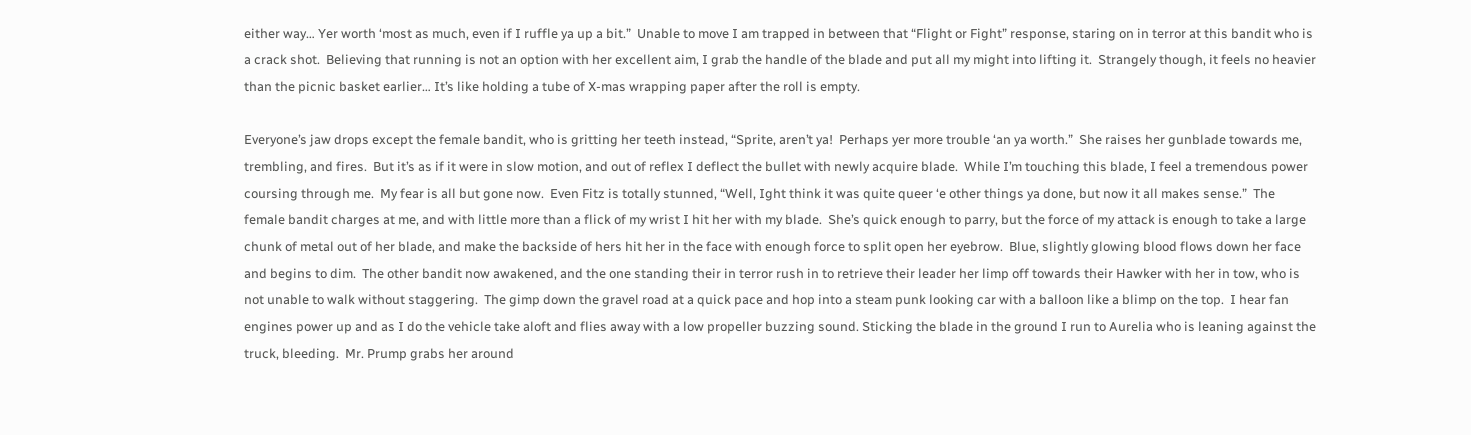either way… Yer worth ‘most as much, even if I ruffle ya up a bit.”  Unable to move I am trapped in between that “Flight or Fight” response, staring on in terror at this bandit who is a crack shot.  Believing that running is not an option with her excellent aim, I grab the handle of the blade and put all my might into lifting it.  Strangely though, it feels no heavier than the picnic basket earlier… It’s like holding a tube of X-mas wrapping paper after the roll is empty.

Everyone’s jaw drops except the female bandit, who is gritting her teeth instead, “Sprite, aren’t ya!  Perhaps yer more trouble ‘an ya worth.”  She raises her gunblade towards me, trembling, and fires.  But it’s as if it were in slow motion, and out of reflex I deflect the bullet with newly acquire blade.  While I’m touching this blade, I feel a tremendous power coursing through me.  My fear is all but gone now.  Even Fitz is totally stunned, “Well, Ight think it was quite queer ‘e other things ya done, but now it all makes sense.”  The female bandit charges at me, and with little more than a flick of my wrist I hit her with my blade.  She’s quick enough to parry, but the force of my attack is enough to take a large chunk of metal out of her blade, and make the backside of hers hit her in the face with enough force to split open her eyebrow.  Blue, slightly glowing blood flows down her face and begins to dim.  The other bandit now awakened, and the one standing their in terror rush in to retrieve their leader her limp off towards their Hawker with her in tow, who is not unable to walk without staggering.  The gimp down the gravel road at a quick pace and hop into a steam punk looking car with a balloon like a blimp on the top.  I hear fan engines power up and as I do the vehicle take aloft and flies away with a low propeller buzzing sound. Sticking the blade in the ground I run to Aurelia who is leaning against the truck, bleeding.  Mr. Prump grabs her around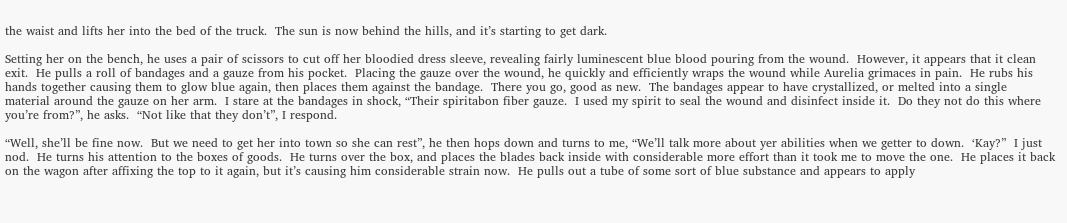the waist and lifts her into the bed of the truck.  The sun is now behind the hills, and it’s starting to get dark.

Setting her on the bench, he uses a pair of scissors to cut off her bloodied dress sleeve, revealing fairly luminescent blue blood pouring from the wound.  However, it appears that it clean exit.  He pulls a roll of bandages and a gauze from his pocket.  Placing the gauze over the wound, he quickly and efficiently wraps the wound while Aurelia grimaces in pain.  He rubs his hands together causing them to glow blue again, then places them against the bandage.  There you go, good as new.  The bandages appear to have crystallized, or melted into a single material around the gauze on her arm.  I stare at the bandages in shock, “Their spiritabon fiber gauze.  I used my spirit to seal the wound and disinfect inside it.  Do they not do this where you’re from?”, he asks.  “Not like that they don’t”, I respond.

“Well, she’ll be fine now.  But we need to get her into town so she can rest”, he then hops down and turns to me, “We’ll talk more about yer abilities when we getter to down.  ‘Kay?”  I just nod.  He turns his attention to the boxes of goods.  He turns over the box, and places the blades back inside with considerable more effort than it took me to move the one.  He places it back on the wagon after affixing the top to it again, but it’s causing him considerable strain now.  He pulls out a tube of some sort of blue substance and appears to apply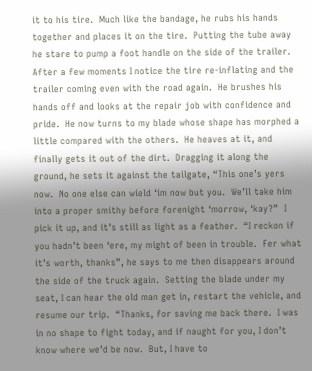it to his tire.  Much like the bandage, he rubs his hands together and places it on the tire.  Putting the tube away he stare to pump a foot handle on the side of the trailer.  After a few moments I notice the tire re-inflating and the trailer coming even with the road again.  He brushes his hands off and looks at the repair job with confidence and pride.  He now turns to my blade whose shape has morphed a little compared with the others.  He heaves at it, and finally gets it out of the dirt.  Dragging it along the ground, he sets it against the tailgate, “This one’s yers now.  No one else can wield ‘im now but you.  We’ll take him into a proper smithy before forenight ‘morrow, ‘kay?”  I pick it up, and it’s still as light as a feather.  “I reckon if you hadn’t been ‘ere, my might of been in trouble.  Fer what it’s worth, thanks”, he says to me then disappears around the side of the truck again.  Setting the blade under my seat, I can hear the old man get in, restart the vehicle, and resume our trip.  “Thanks, for saving me back there.  I was in no shape to fight today, and if naught for you, I don’t know where we’d be now.  But, I have to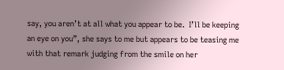say, you aren’t at all what you appear to be.  I’ll be keeping an eye on you”, she says to me but appears to be teasing me with that remark judging from the smile on her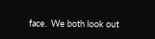face.  We both look out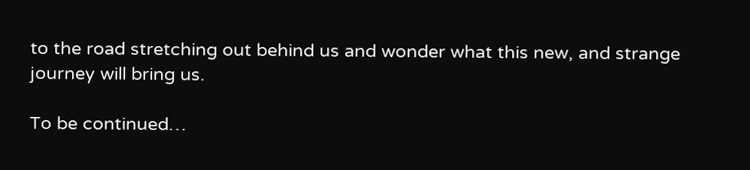to the road stretching out behind us and wonder what this new, and strange journey will bring us.

To be continued…